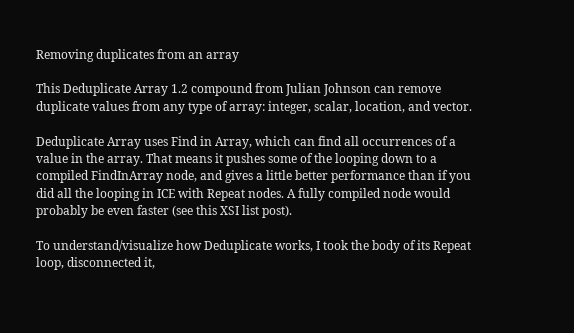Removing duplicates from an array

This Deduplicate Array 1.2 compound from Julian Johnson can remove duplicate values from any type of array: integer, scalar, location, and vector.

Deduplicate Array uses Find in Array, which can find all occurrences of a value in the array. That means it pushes some of the looping down to a compiled FindInArray node, and gives a little better performance than if you did all the looping in ICE with Repeat nodes. A fully compiled node would probably be even faster (see this XSI list post).

To understand/visualize how Deduplicate works, I took the body of its Repeat loop, disconnected it,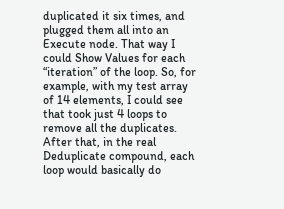duplicated it six times, and plugged them all into an Execute node. That way I could Show Values for each “iteration” of the loop. So, for example, with my test array of 14 elements, I could see that took just 4 loops to remove all the duplicates. After that, in the real Deduplicate compound, each loop would basically do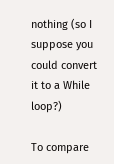nothing (so I suppose you could convert it to a While loop?)

To compare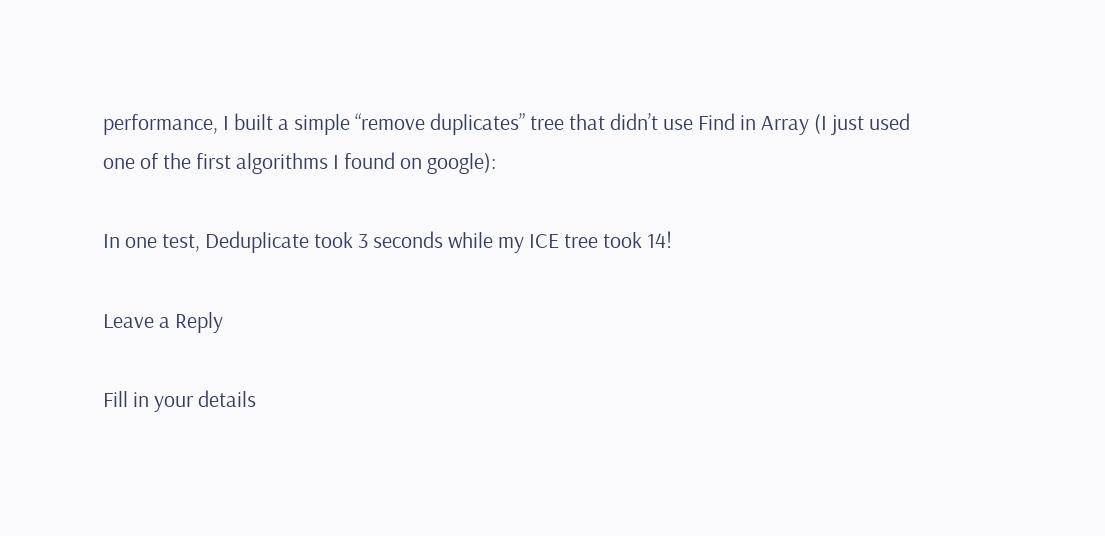performance, I built a simple “remove duplicates” tree that didn’t use Find in Array (I just used one of the first algorithms I found on google):

In one test, Deduplicate took 3 seconds while my ICE tree took 14!

Leave a Reply

Fill in your details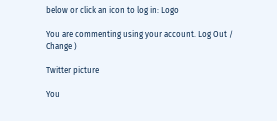below or click an icon to log in: Logo

You are commenting using your account. Log Out /  Change )

Twitter picture

You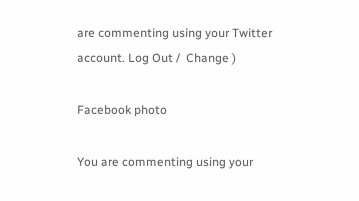are commenting using your Twitter account. Log Out /  Change )

Facebook photo

You are commenting using your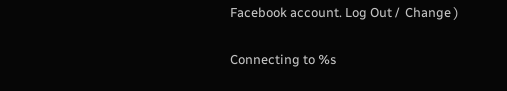Facebook account. Log Out /  Change )

Connecting to %s